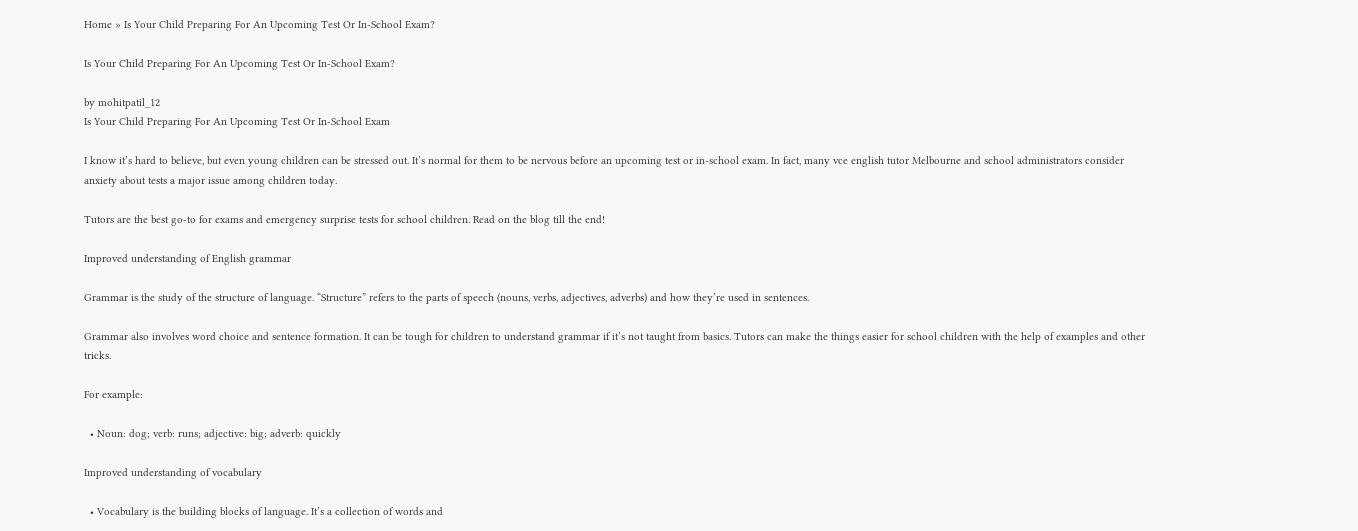Home » Is Your Child Preparing For An Upcoming Test Or In-School Exam?

Is Your Child Preparing For An Upcoming Test Or In-School Exam?

by mohitpatil_12
Is Your Child Preparing For An Upcoming Test Or In-School Exam

I know it’s hard to believe, but even young children can be stressed out. It’s normal for them to be nervous before an upcoming test or in-school exam. In fact, many vce english tutor Melbourne and school administrators consider anxiety about tests a major issue among children today.

Tutors are the best go-to for exams and emergency surprise tests for school children. Read on the blog till the end!

Improved understanding of English grammar

Grammar is the study of the structure of language. “Structure” refers to the parts of speech (nouns, verbs, adjectives, adverbs) and how they’re used in sentences.

Grammar also involves word choice and sentence formation. It can be tough for children to understand grammar if it’s not taught from basics. Tutors can make the things easier for school children with the help of examples and other tricks.

For example:

  • Noun: dog; verb: runs; adjective: big; adverb: quickly

Improved understanding of vocabulary

  • Vocabulary is the building blocks of language. It’s a collection of words and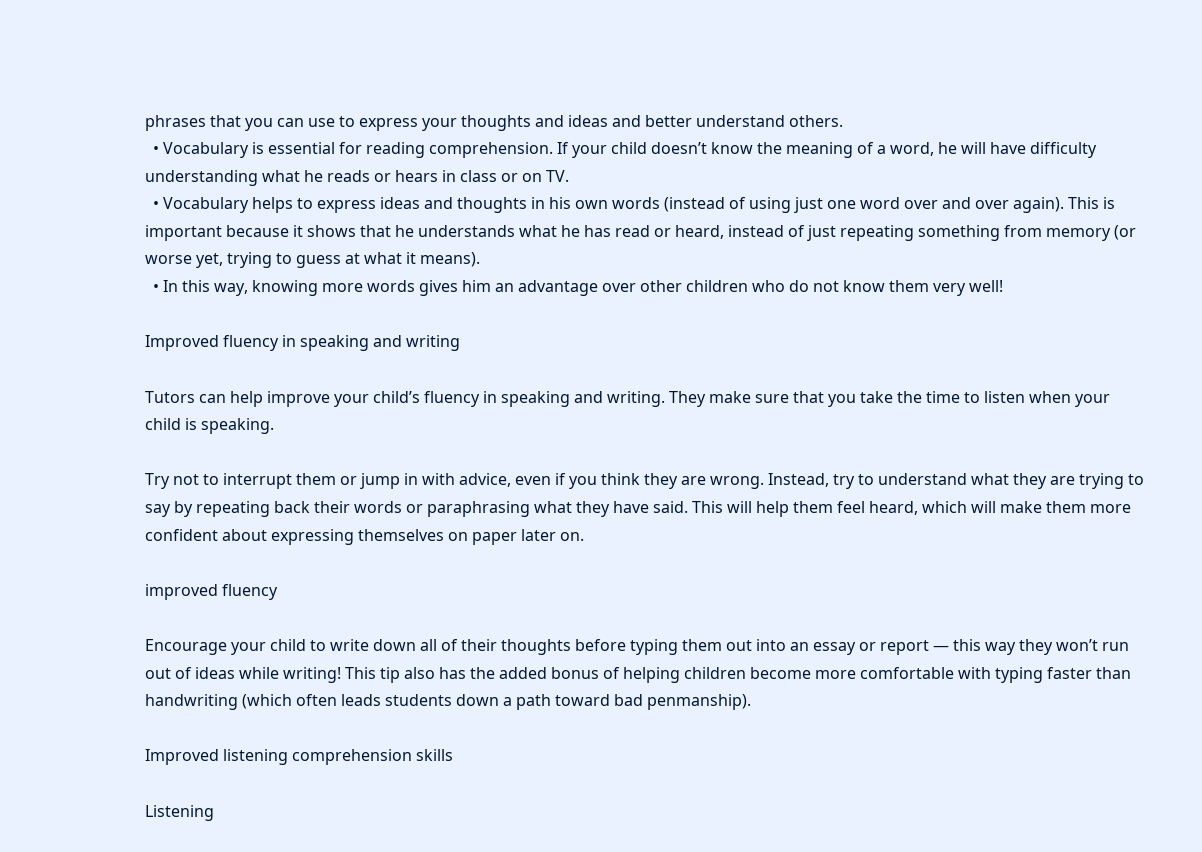phrases that you can use to express your thoughts and ideas and better understand others.
  • Vocabulary is essential for reading comprehension. If your child doesn’t know the meaning of a word, he will have difficulty understanding what he reads or hears in class or on TV.
  • Vocabulary helps to express ideas and thoughts in his own words (instead of using just one word over and over again). This is important because it shows that he understands what he has read or heard, instead of just repeating something from memory (or worse yet, trying to guess at what it means).
  • In this way, knowing more words gives him an advantage over other children who do not know them very well!

Improved fluency in speaking and writing

Tutors can help improve your child’s fluency in speaking and writing. They make sure that you take the time to listen when your child is speaking.

Try not to interrupt them or jump in with advice, even if you think they are wrong. Instead, try to understand what they are trying to say by repeating back their words or paraphrasing what they have said. This will help them feel heard, which will make them more confident about expressing themselves on paper later on.

improved fluency

Encourage your child to write down all of their thoughts before typing them out into an essay or report — this way they won’t run out of ideas while writing! This tip also has the added bonus of helping children become more comfortable with typing faster than handwriting (which often leads students down a path toward bad penmanship).

Improved listening comprehension skills

Listening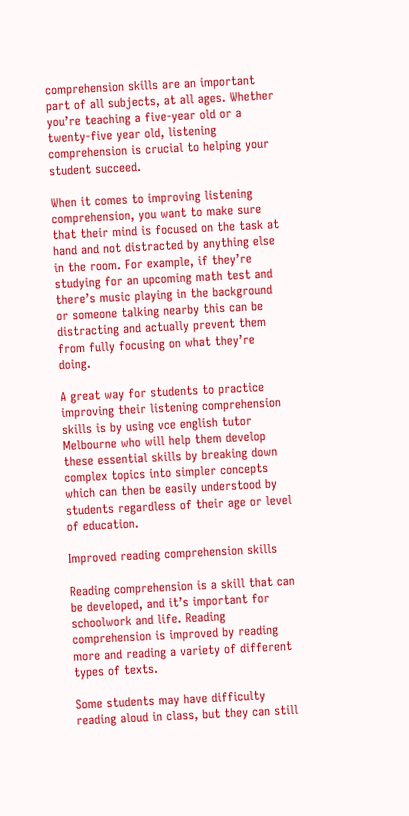comprehension skills are an important part of all subjects, at all ages. Whether you’re teaching a five-year old or a twenty-five year old, listening comprehension is crucial to helping your student succeed.

When it comes to improving listening comprehension, you want to make sure that their mind is focused on the task at hand and not distracted by anything else in the room. For example, if they’re studying for an upcoming math test and there’s music playing in the background or someone talking nearby this can be distracting and actually prevent them from fully focusing on what they’re doing.

A great way for students to practice improving their listening comprehension skills is by using vce english tutor Melbourne who will help them develop these essential skills by breaking down complex topics into simpler concepts which can then be easily understood by students regardless of their age or level of education.

Improved reading comprehension skills

Reading comprehension is a skill that can be developed, and it’s important for schoolwork and life. Reading comprehension is improved by reading more and reading a variety of different types of texts.

Some students may have difficulty reading aloud in class, but they can still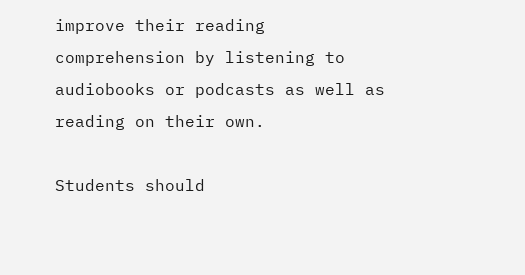improve their reading comprehension by listening to audiobooks or podcasts as well as reading on their own.

Students should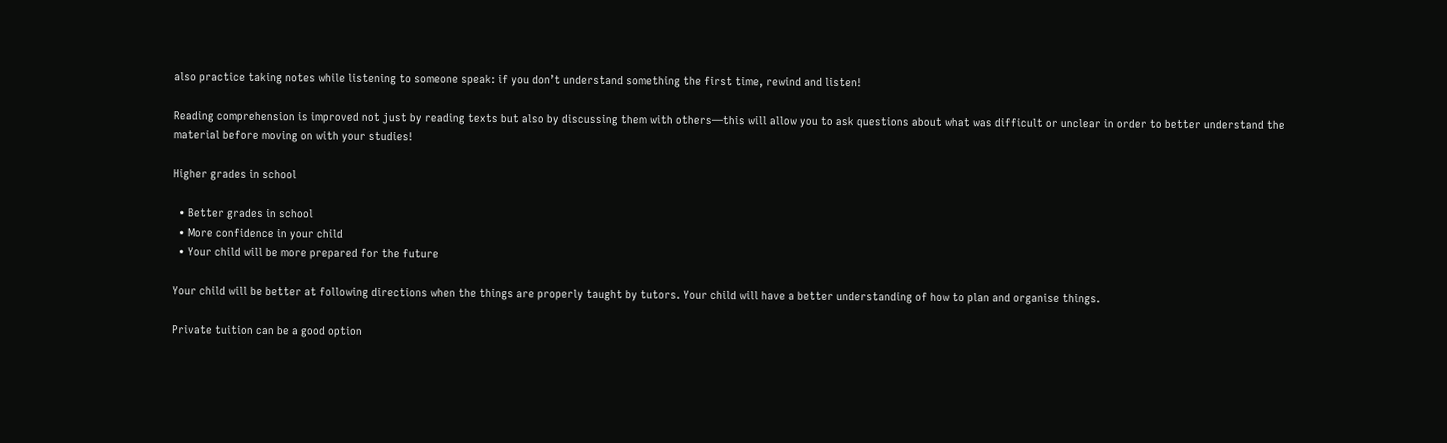also practice taking notes while listening to someone speak: if you don’t understand something the first time, rewind and listen!

Reading comprehension is improved not just by reading texts but also by discussing them with others—this will allow you to ask questions about what was difficult or unclear in order to better understand the material before moving on with your studies!

Higher grades in school

  • Better grades in school
  • More confidence in your child
  • Your child will be more prepared for the future

Your child will be better at following directions when the things are properly taught by tutors. Your child will have a better understanding of how to plan and organise things.

Private tuition can be a good option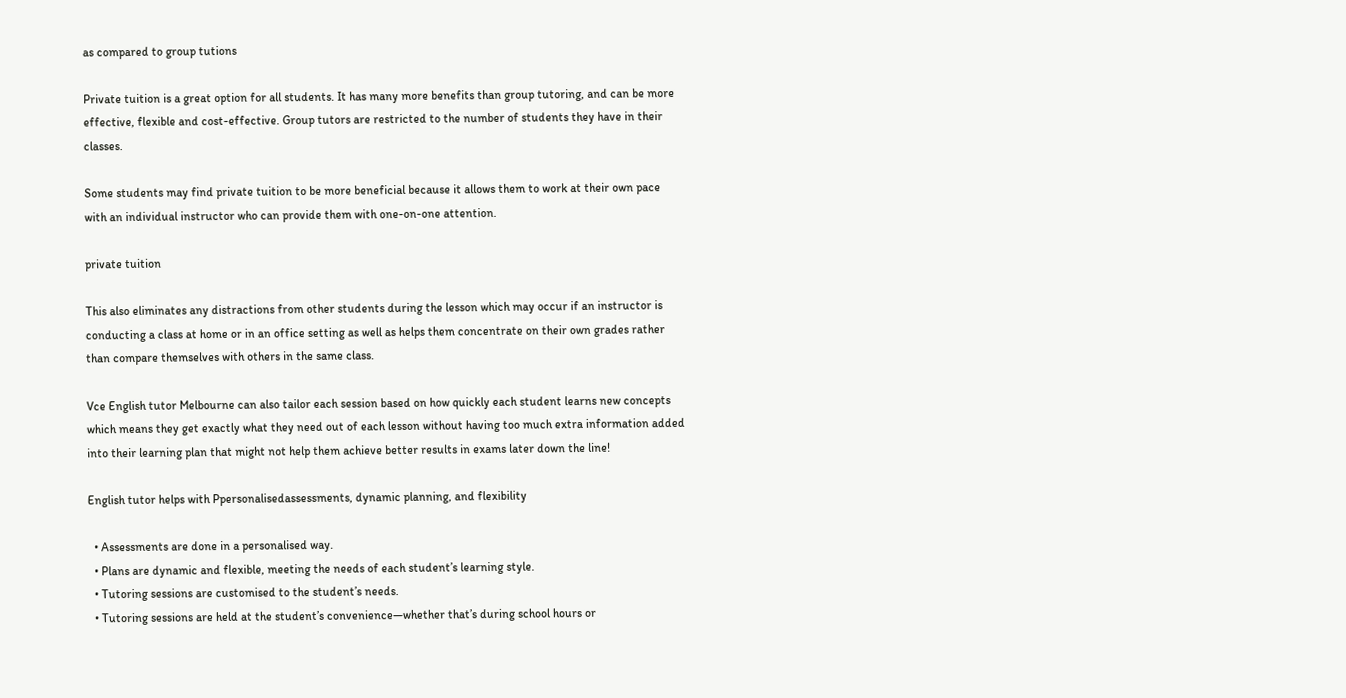as compared to group tutions

Private tuition is a great option for all students. It has many more benefits than group tutoring, and can be more effective, flexible and cost-effective. Group tutors are restricted to the number of students they have in their classes.

Some students may find private tuition to be more beneficial because it allows them to work at their own pace with an individual instructor who can provide them with one-on-one attention.

private tuition

This also eliminates any distractions from other students during the lesson which may occur if an instructor is conducting a class at home or in an office setting as well as helps them concentrate on their own grades rather than compare themselves with others in the same class.

Vce English tutor Melbourne can also tailor each session based on how quickly each student learns new concepts which means they get exactly what they need out of each lesson without having too much extra information added into their learning plan that might not help them achieve better results in exams later down the line!

English tutor helps with Ppersonalisedassessments, dynamic planning, and flexibility

  • Assessments are done in a personalised way.
  • Plans are dynamic and flexible, meeting the needs of each student’s learning style.
  • Tutoring sessions are customised to the student’s needs.
  • Tutoring sessions are held at the student’s convenience—whether that’s during school hours or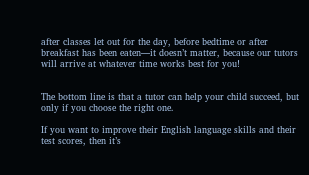after classes let out for the day, before bedtime or after breakfast has been eaten—it doesn’t matter, because our tutors will arrive at whatever time works best for you!


The bottom line is that a tutor can help your child succeed, but only if you choose the right one.

If you want to improve their English language skills and their test scores, then it’s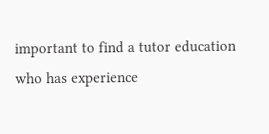important to find a tutor education who has experience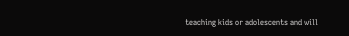teaching kids or adolescents and will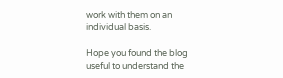work with them on an individual basis.

Hope you found the blog useful to understand the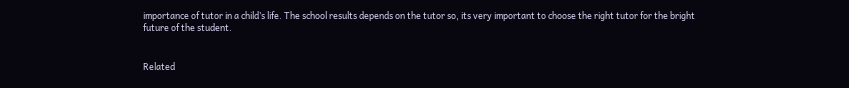importance of tutor in a child’s life. The school results depends on the tutor so, its very important to choose the right tutor for the bright future of the student.


Related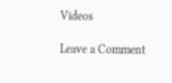Videos

Leave a Comment